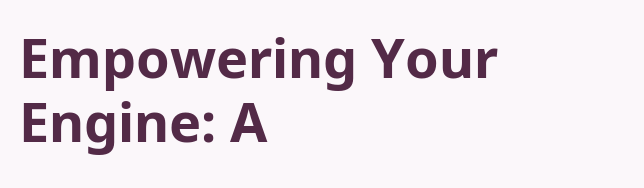Empowering Your Engine: A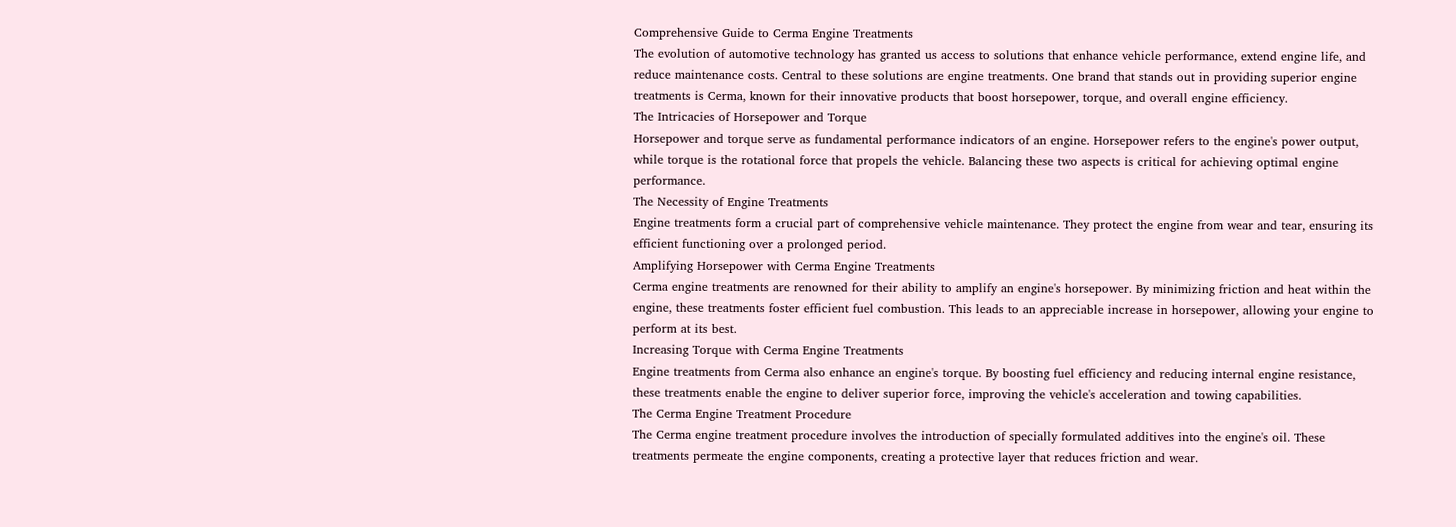Comprehensive Guide to Cerma Engine Treatments
The evolution of automotive technology has granted us access to solutions that enhance vehicle performance, extend engine life, and reduce maintenance costs. Central to these solutions are engine treatments. One brand that stands out in providing superior engine treatments is Cerma, known for their innovative products that boost horsepower, torque, and overall engine efficiency.
The Intricacies of Horsepower and Torque
Horsepower and torque serve as fundamental performance indicators of an engine. Horsepower refers to the engine's power output, while torque is the rotational force that propels the vehicle. Balancing these two aspects is critical for achieving optimal engine performance.
The Necessity of Engine Treatments
Engine treatments form a crucial part of comprehensive vehicle maintenance. They protect the engine from wear and tear, ensuring its efficient functioning over a prolonged period.
Amplifying Horsepower with Cerma Engine Treatments
Cerma engine treatments are renowned for their ability to amplify an engine's horsepower. By minimizing friction and heat within the engine, these treatments foster efficient fuel combustion. This leads to an appreciable increase in horsepower, allowing your engine to perform at its best.
Increasing Torque with Cerma Engine Treatments
Engine treatments from Cerma also enhance an engine's torque. By boosting fuel efficiency and reducing internal engine resistance, these treatments enable the engine to deliver superior force, improving the vehicle's acceleration and towing capabilities.
The Cerma Engine Treatment Procedure
The Cerma engine treatment procedure involves the introduction of specially formulated additives into the engine's oil. These treatments permeate the engine components, creating a protective layer that reduces friction and wear.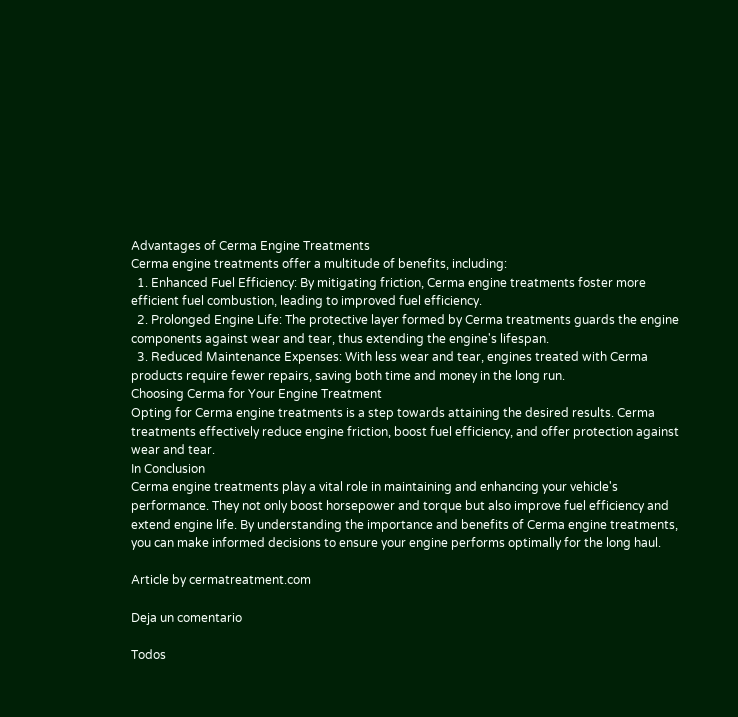Advantages of Cerma Engine Treatments
Cerma engine treatments offer a multitude of benefits, including:
  1. Enhanced Fuel Efficiency: By mitigating friction, Cerma engine treatments foster more efficient fuel combustion, leading to improved fuel efficiency.
  2. Prolonged Engine Life: The protective layer formed by Cerma treatments guards the engine components against wear and tear, thus extending the engine's lifespan.
  3. Reduced Maintenance Expenses: With less wear and tear, engines treated with Cerma products require fewer repairs, saving both time and money in the long run.
Choosing Cerma for Your Engine Treatment
Opting for Cerma engine treatments is a step towards attaining the desired results. Cerma treatments effectively reduce engine friction, boost fuel efficiency, and offer protection against wear and tear.
In Conclusion
Cerma engine treatments play a vital role in maintaining and enhancing your vehicle's performance. They not only boost horsepower and torque but also improve fuel efficiency and extend engine life. By understanding the importance and benefits of Cerma engine treatments, you can make informed decisions to ensure your engine performs optimally for the long haul.

Article by cermatreatment.com

Deja un comentario

Todos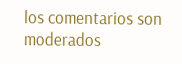los comentarios son moderados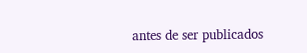antes de ser publicados